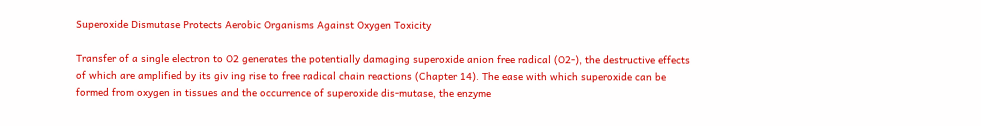Superoxide Dismutase Protects Aerobic Organisms Against Oxygen Toxicity

Transfer of a single electron to O2 generates the potentially damaging superoxide anion free radical (O2-), the destructive effects of which are amplified by its giv ing rise to free radical chain reactions (Chapter 14). The ease with which superoxide can be formed from oxygen in tissues and the occurrence of superoxide dis-mutase, the enzyme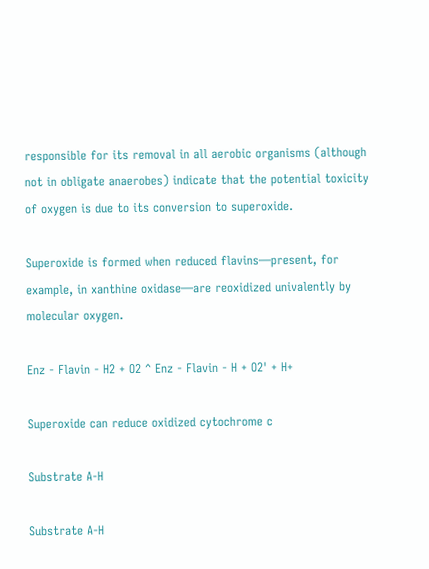responsible for its removal in all aerobic organisms (although not in obligate anaerobes) indicate that the potential toxicity of oxygen is due to its conversion to superoxide.

Superoxide is formed when reduced flavins—present, for example, in xanthine oxidase—are reoxidized univalently by molecular oxygen.

Enz - Flavin - H2 + O2 ^ Enz - Flavin - H + O2' + H+

Superoxide can reduce oxidized cytochrome c

Substrate A-H

Substrate A-H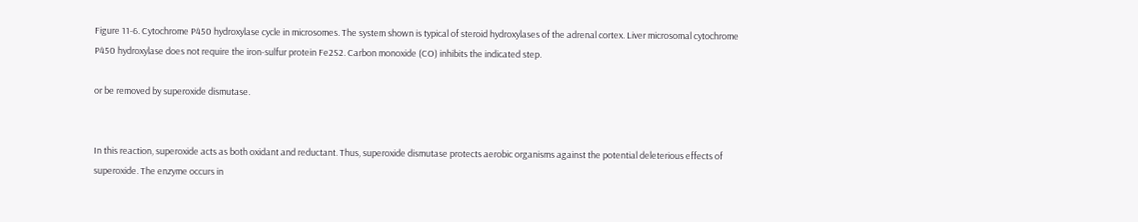Figure 11-6. Cytochrome P450 hydroxylase cycle in microsomes. The system shown is typical of steroid hydroxylases of the adrenal cortex. Liver microsomal cytochrome P450 hydroxylase does not require the iron-sulfur protein Fe2S2. Carbon monoxide (CO) inhibits the indicated step.

or be removed by superoxide dismutase.


In this reaction, superoxide acts as both oxidant and reductant. Thus, superoxide dismutase protects aerobic organisms against the potential deleterious effects of superoxide. The enzyme occurs in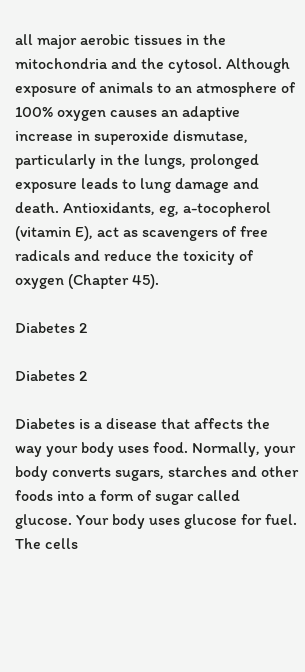all major aerobic tissues in the mitochondria and the cytosol. Although exposure of animals to an atmosphere of 100% oxygen causes an adaptive increase in superoxide dismutase, particularly in the lungs, prolonged exposure leads to lung damage and death. Antioxidants, eg, a-tocopherol (vitamin E), act as scavengers of free radicals and reduce the toxicity of oxygen (Chapter 45).

Diabetes 2

Diabetes 2

Diabetes is a disease that affects the way your body uses food. Normally, your body converts sugars, starches and other foods into a form of sugar called glucose. Your body uses glucose for fuel. The cells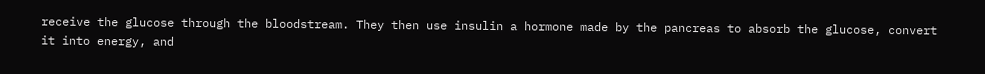receive the glucose through the bloodstream. They then use insulin a hormone made by the pancreas to absorb the glucose, convert it into energy, and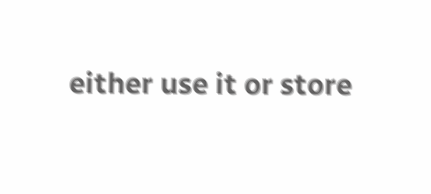either use it or store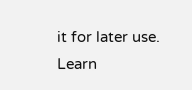it for later use. Learn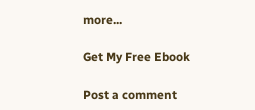more...

Get My Free Ebook

Post a comment